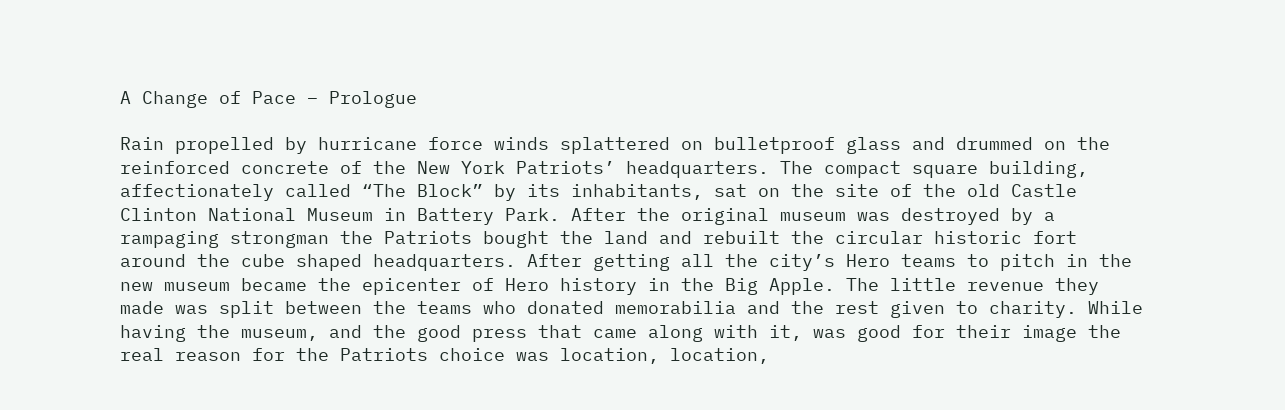A Change of Pace – Prologue

Rain propelled by hurricane force winds splattered on bulletproof glass and drummed on the reinforced concrete of the New York Patriots’ headquarters. The compact square building, affectionately called “The Block” by its inhabitants, sat on the site of the old Castle Clinton National Museum in Battery Park. After the original museum was destroyed by a rampaging strongman the Patriots bought the land and rebuilt the circular historic fort around the cube shaped headquarters. After getting all the city’s Hero teams to pitch in the new museum became the epicenter of Hero history in the Big Apple. The little revenue they made was split between the teams who donated memorabilia and the rest given to charity. While having the museum, and the good press that came along with it, was good for their image the real reason for the Patriots choice was location, location,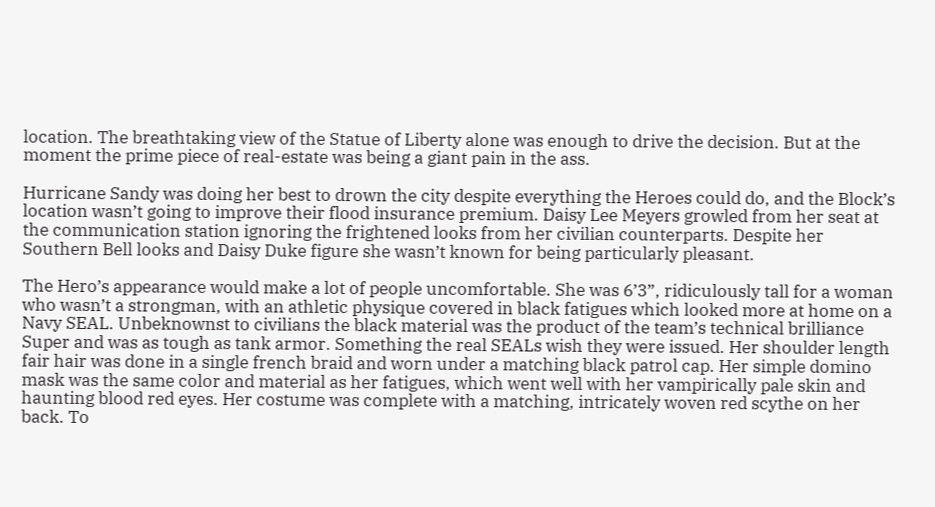location. The breathtaking view of the Statue of Liberty alone was enough to drive the decision. But at the moment the prime piece of real-estate was being a giant pain in the ass.

Hurricane Sandy was doing her best to drown the city despite everything the Heroes could do, and the Block’s location wasn’t going to improve their flood insurance premium. Daisy Lee Meyers growled from her seat at the communication station ignoring the frightened looks from her civilian counterparts. Despite her Southern Bell looks and Daisy Duke figure she wasn’t known for being particularly pleasant.

The Hero’s appearance would make a lot of people uncomfortable. She was 6’3”, ridiculously tall for a woman who wasn’t a strongman, with an athletic physique covered in black fatigues which looked more at home on a Navy SEAL. Unbeknownst to civilians the black material was the product of the team’s technical brilliance Super and was as tough as tank armor. Something the real SEALs wish they were issued. Her shoulder length fair hair was done in a single french braid and worn under a matching black patrol cap. Her simple domino mask was the same color and material as her fatigues, which went well with her vampirically pale skin and haunting blood red eyes. Her costume was complete with a matching, intricately woven red scythe on her back. To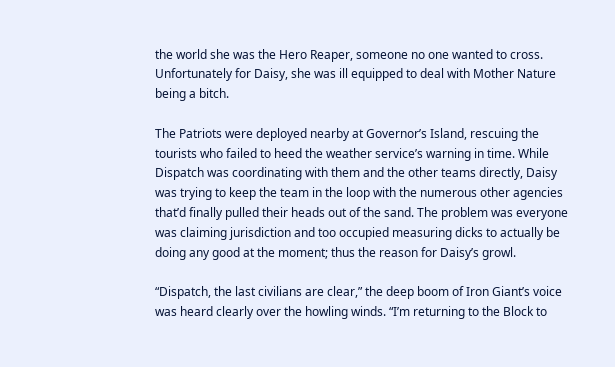the world she was the Hero Reaper, someone no one wanted to cross. Unfortunately for Daisy, she was ill equipped to deal with Mother Nature being a bitch.

The Patriots were deployed nearby at Governor’s Island, rescuing the tourists who failed to heed the weather service’s warning in time. While Dispatch was coordinating with them and the other teams directly, Daisy was trying to keep the team in the loop with the numerous other agencies that’d finally pulled their heads out of the sand. The problem was everyone was claiming jurisdiction and too occupied measuring dicks to actually be doing any good at the moment; thus the reason for Daisy’s growl.

“Dispatch, the last civilians are clear,” the deep boom of Iron Giant’s voice was heard clearly over the howling winds. “I’m returning to the Block to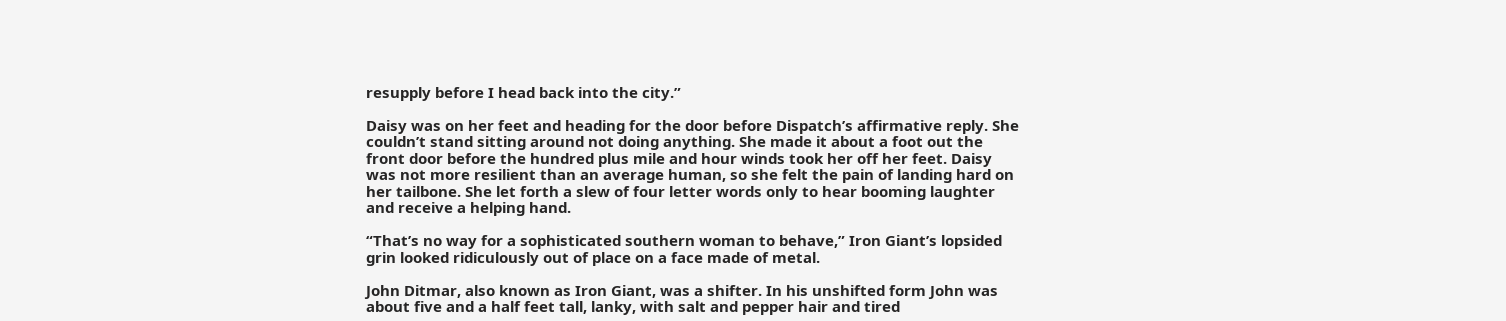resupply before I head back into the city.”

Daisy was on her feet and heading for the door before Dispatch’s affirmative reply. She couldn’t stand sitting around not doing anything. She made it about a foot out the front door before the hundred plus mile and hour winds took her off her feet. Daisy was not more resilient than an average human, so she felt the pain of landing hard on her tailbone. She let forth a slew of four letter words only to hear booming laughter and receive a helping hand.

“That’s no way for a sophisticated southern woman to behave,” Iron Giant’s lopsided grin looked ridiculously out of place on a face made of metal.

John Ditmar, also known as Iron Giant, was a shifter. In his unshifted form John was about five and a half feet tall, lanky, with salt and pepper hair and tired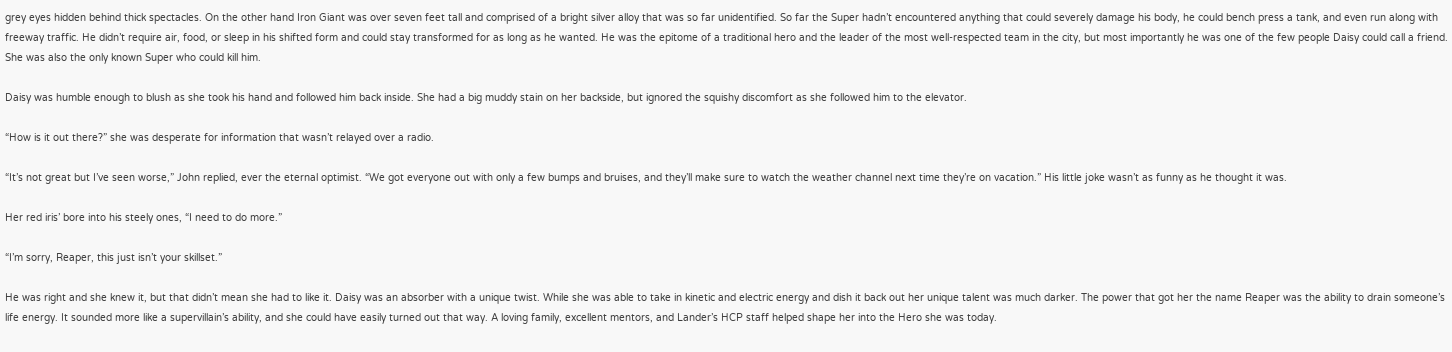grey eyes hidden behind thick spectacles. On the other hand Iron Giant was over seven feet tall and comprised of a bright silver alloy that was so far unidentified. So far the Super hadn’t encountered anything that could severely damage his body, he could bench press a tank, and even run along with freeway traffic. He didn’t require air, food, or sleep in his shifted form and could stay transformed for as long as he wanted. He was the epitome of a traditional hero and the leader of the most well-respected team in the city, but most importantly he was one of the few people Daisy could call a friend. She was also the only known Super who could kill him.

Daisy was humble enough to blush as she took his hand and followed him back inside. She had a big muddy stain on her backside, but ignored the squishy discomfort as she followed him to the elevator.

“How is it out there?” she was desperate for information that wasn’t relayed over a radio.

“It’s not great but I’ve seen worse,” John replied, ever the eternal optimist. “We got everyone out with only a few bumps and bruises, and they’ll make sure to watch the weather channel next time they’re on vacation.” His little joke wasn’t as funny as he thought it was.

Her red iris’ bore into his steely ones, “I need to do more.”

“I’m sorry, Reaper, this just isn’t your skillset.”

He was right and she knew it, but that didn’t mean she had to like it. Daisy was an absorber with a unique twist. While she was able to take in kinetic and electric energy and dish it back out her unique talent was much darker. The power that got her the name Reaper was the ability to drain someone’s life energy. It sounded more like a supervillain’s ability, and she could have easily turned out that way. A loving family, excellent mentors, and Lander’s HCP staff helped shape her into the Hero she was today.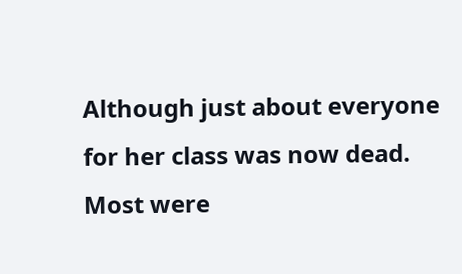Although just about everyone for her class was now dead. Most were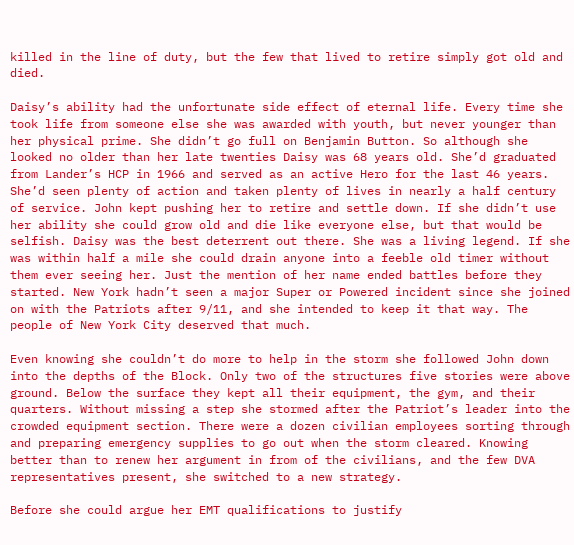killed in the line of duty, but the few that lived to retire simply got old and died.

Daisy’s ability had the unfortunate side effect of eternal life. Every time she took life from someone else she was awarded with youth, but never younger than her physical prime. She didn’t go full on Benjamin Button. So although she looked no older than her late twenties Daisy was 68 years old. She’d graduated from Lander’s HCP in 1966 and served as an active Hero for the last 46 years. She’d seen plenty of action and taken plenty of lives in nearly a half century of service. John kept pushing her to retire and settle down. If she didn’t use her ability she could grow old and die like everyone else, but that would be selfish. Daisy was the best deterrent out there. She was a living legend. If she was within half a mile she could drain anyone into a feeble old timer without them ever seeing her. Just the mention of her name ended battles before they started. New York hadn’t seen a major Super or Powered incident since she joined on with the Patriots after 9/11, and she intended to keep it that way. The people of New York City deserved that much.

Even knowing she couldn’t do more to help in the storm she followed John down into the depths of the Block. Only two of the structures five stories were above ground. Below the surface they kept all their equipment, the gym, and their quarters. Without missing a step she stormed after the Patriot’s leader into the crowded equipment section. There were a dozen civilian employees sorting through and preparing emergency supplies to go out when the storm cleared. Knowing better than to renew her argument in from of the civilians, and the few DVA representatives present, she switched to a new strategy.

Before she could argue her EMT qualifications to justify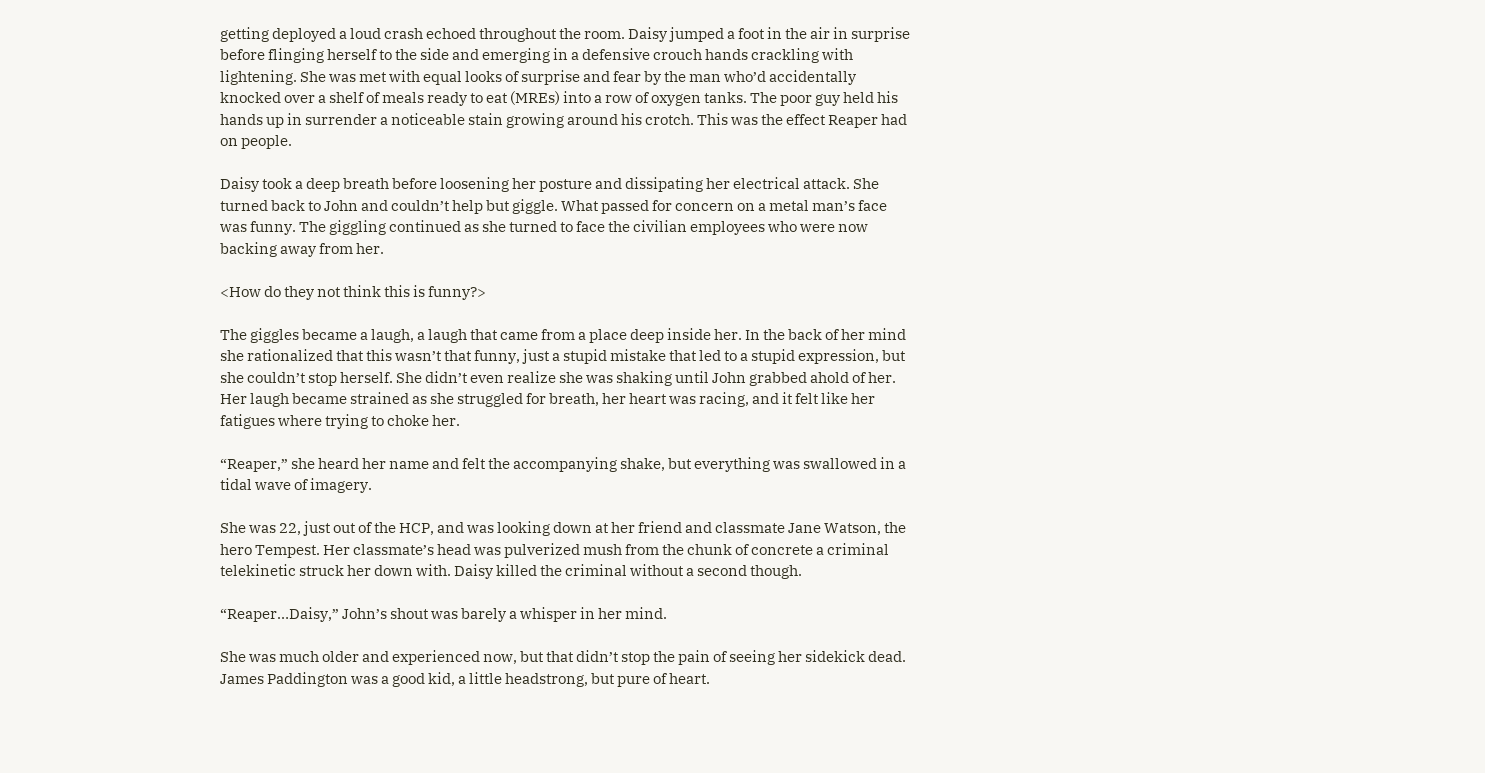getting deployed a loud crash echoed throughout the room. Daisy jumped a foot in the air in surprise before flinging herself to the side and emerging in a defensive crouch hands crackling with lightening. She was met with equal looks of surprise and fear by the man who’d accidentally knocked over a shelf of meals ready to eat (MREs) into a row of oxygen tanks. The poor guy held his hands up in surrender a noticeable stain growing around his crotch. This was the effect Reaper had on people.

Daisy took a deep breath before loosening her posture and dissipating her electrical attack. She turned back to John and couldn’t help but giggle. What passed for concern on a metal man’s face was funny. The giggling continued as she turned to face the civilian employees who were now backing away from her.

<How do they not think this is funny?>

The giggles became a laugh, a laugh that came from a place deep inside her. In the back of her mind she rationalized that this wasn’t that funny, just a stupid mistake that led to a stupid expression, but she couldn’t stop herself. She didn’t even realize she was shaking until John grabbed ahold of her. Her laugh became strained as she struggled for breath, her heart was racing, and it felt like her fatigues where trying to choke her.

“Reaper,” she heard her name and felt the accompanying shake, but everything was swallowed in a tidal wave of imagery.

She was 22, just out of the HCP, and was looking down at her friend and classmate Jane Watson, the hero Tempest. Her classmate’s head was pulverized mush from the chunk of concrete a criminal telekinetic struck her down with. Daisy killed the criminal without a second though.

“Reaper…Daisy,” John’s shout was barely a whisper in her mind.

She was much older and experienced now, but that didn’t stop the pain of seeing her sidekick dead. James Paddington was a good kid, a little headstrong, but pure of heart.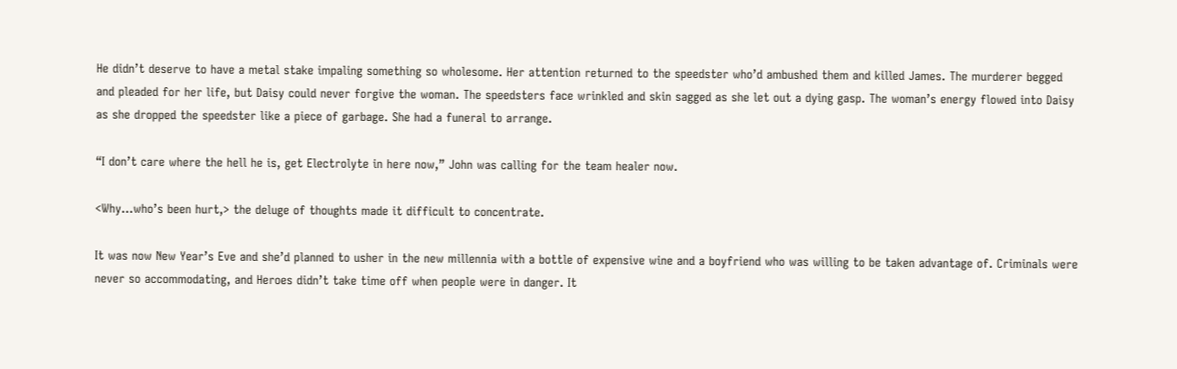He didn’t deserve to have a metal stake impaling something so wholesome. Her attention returned to the speedster who’d ambushed them and killed James. The murderer begged and pleaded for her life, but Daisy could never forgive the woman. The speedsters face wrinkled and skin sagged as she let out a dying gasp. The woman’s energy flowed into Daisy as she dropped the speedster like a piece of garbage. She had a funeral to arrange.

“I don’t care where the hell he is, get Electrolyte in here now,” John was calling for the team healer now.

<Why…who’s been hurt,> the deluge of thoughts made it difficult to concentrate.

It was now New Year’s Eve and she’d planned to usher in the new millennia with a bottle of expensive wine and a boyfriend who was willing to be taken advantage of. Criminals were never so accommodating, and Heroes didn’t take time off when people were in danger. It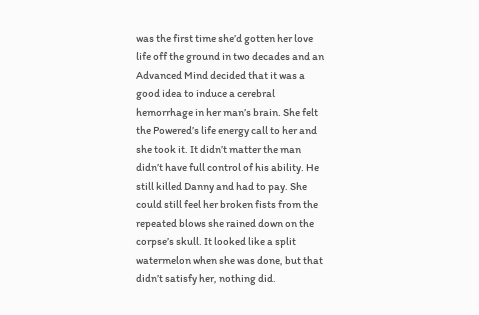was the first time she’d gotten her love life off the ground in two decades and an Advanced Mind decided that it was a good idea to induce a cerebral hemorrhage in her man’s brain. She felt the Powered’s life energy call to her and she took it. It didn’t matter the man didn’t have full control of his ability. He still killed Danny and had to pay. She could still feel her broken fists from the repeated blows she rained down on the corpse’s skull. It looked like a split watermelon when she was done, but that didn’t satisfy her, nothing did.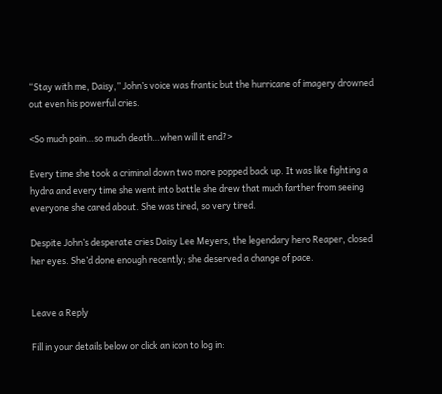“Stay with me, Daisy,” John’s voice was frantic but the hurricane of imagery drowned out even his powerful cries.

<So much pain…so much death…when will it end?>

Every time she took a criminal down two more popped back up. It was like fighting a hydra and every time she went into battle she drew that much farther from seeing everyone she cared about. She was tired, so very tired.

Despite John’s desperate cries Daisy Lee Meyers, the legendary hero Reaper, closed her eyes. She’d done enough recently; she deserved a change of pace.


Leave a Reply

Fill in your details below or click an icon to log in: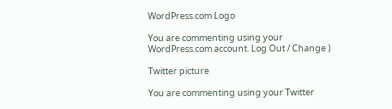WordPress.com Logo

You are commenting using your WordPress.com account. Log Out / Change )

Twitter picture

You are commenting using your Twitter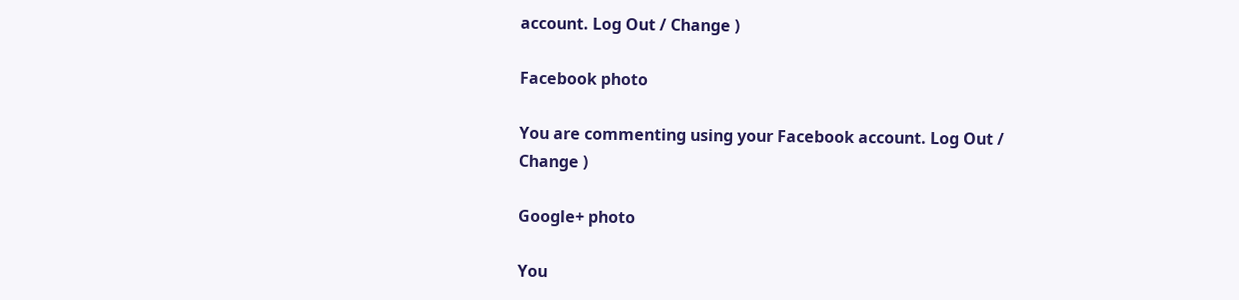account. Log Out / Change )

Facebook photo

You are commenting using your Facebook account. Log Out / Change )

Google+ photo

You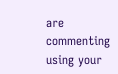are commenting using your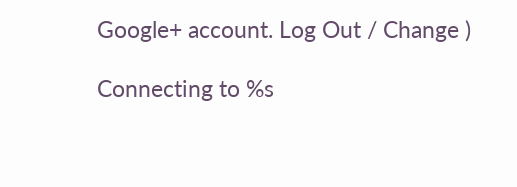Google+ account. Log Out / Change )

Connecting to %s